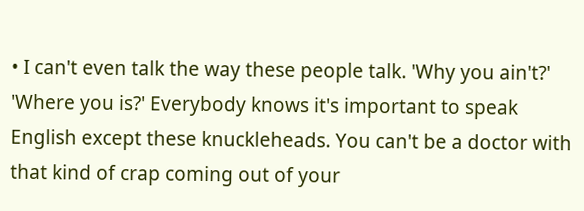• I can't even talk the way these people talk. 'Why you ain't?' 'Where you is?' Everybody knows it's important to speak English except these knuckleheads. You can't be a doctor with that kind of crap coming out of your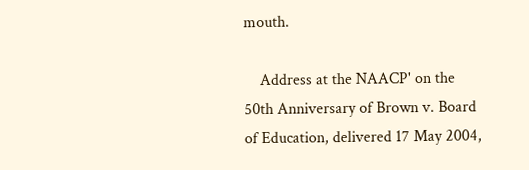mouth.

    Address at the NAACP' on the 50th Anniversary of Brown v. Board of Education, delivered 17 May 2004,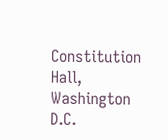Constitution Hall, Washington D.C.